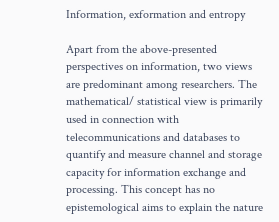Information, exformation and entropy

Apart from the above-presented perspectives on information, two views are predominant among researchers. The mathematical/ statistical view is primarily used in connection with telecommunications and databases to quantify and measure channel and storage capacity for information exchange and processing. This concept has no epistemological aims to explain the nature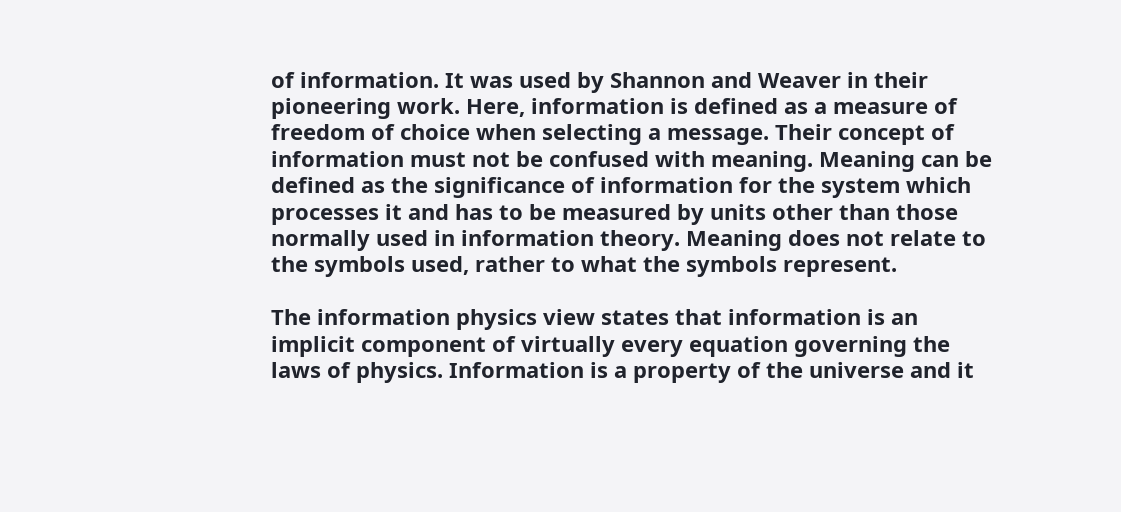of information. It was used by Shannon and Weaver in their pioneering work. Here, information is defined as a measure of freedom of choice when selecting a message. Their concept of information must not be confused with meaning. Meaning can be defined as the significance of information for the system which processes it and has to be measured by units other than those normally used in information theory. Meaning does not relate to the symbols used, rather to what the symbols represent.

The information physics view states that information is an implicit component of virtually every equation governing the laws of physics. Information is a property of the universe and it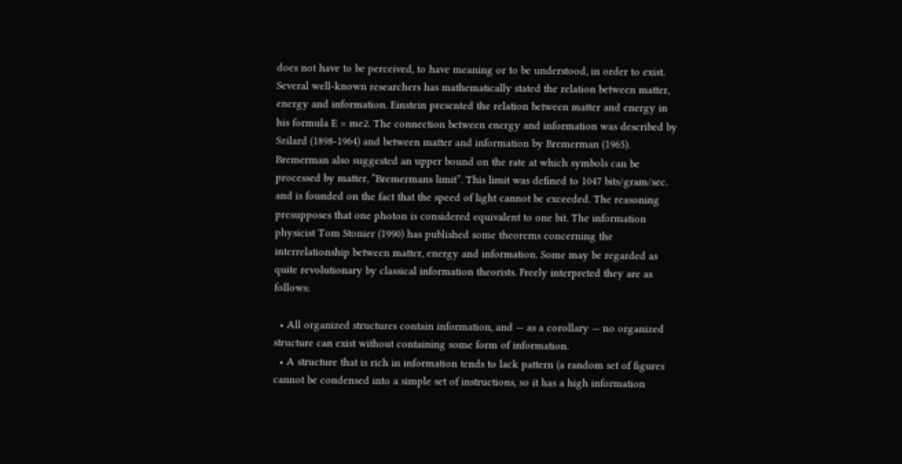does not have to be perceived, to have meaning or to be understood, in order to exist. Several well-known researchers has mathematically stated the relation between matter, energy and information. Einstein presented the relation between matter and energy in his formula E = me2. The connection between energy and information was described by Szilard (1898-1964) and between matter and information by Bremerman (1965). Bremerman also suggested an upper bound on the rate at which symbols can be processed by matter, “Bremermans limit”. This limit was defined to 1047 bits/gram/sec. and is founded on the fact that the speed of light cannot be exceeded. The reasoning presupposes that one photon is considered equivalent to one bit. The information physicist Tom Stonier (1990) has published some theorems concerning the interrelationship between matter, energy and information. Some may be regarded as quite revolutionary by classical information theorists. Freely interpreted they are as follows:

  • All organized structures contain information, and — as a corollary — no organized structure can exist without containing some form of information.
  • A structure that is rich in information tends to lack pattern (a random set of figures cannot be condensed into a simple set of instructions, so it has a high information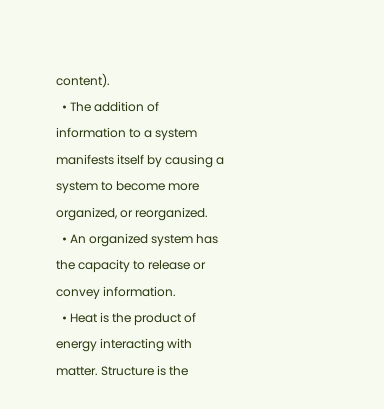content).
  • The addition of information to a system manifests itself by causing a system to become more organized, or reorganized.
  • An organized system has the capacity to release or convey information.
  • Heat is the product of energy interacting with matter. Structure is the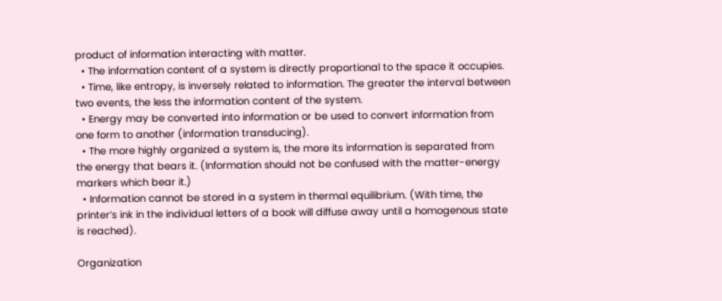product of information interacting with matter.
  • The information content of a system is directly proportional to the space it occupies.
  • Time, like entropy, is inversely related to information. The greater the interval between two events, the less the information content of the system.
  • Energy may be converted into information or be used to convert information from one form to another (information transducing).
  • The more highly organized a system is, the more its information is separated from the energy that bears it. (Information should not be confused with the matter-energy markers which bear it.)
  • Information cannot be stored in a system in thermal equilibrium. (With time, the printer’s ink in the individual letters of a book will diffuse away until a homogenous state is reached).

Organization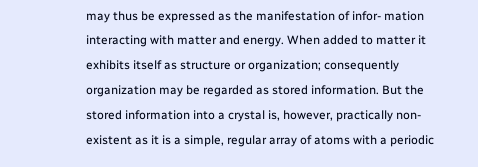may thus be expressed as the manifestation of infor- mation interacting with matter and energy. When added to matter it exhibits itself as structure or organization; consequently organization may be regarded as stored information. But the stored information into a crystal is, however, practically non-existent as it is a simple, regular array of atoms with a periodic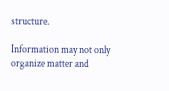structure.

Information may not only organize matter and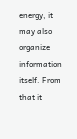energy, it may also organize information itself. From that it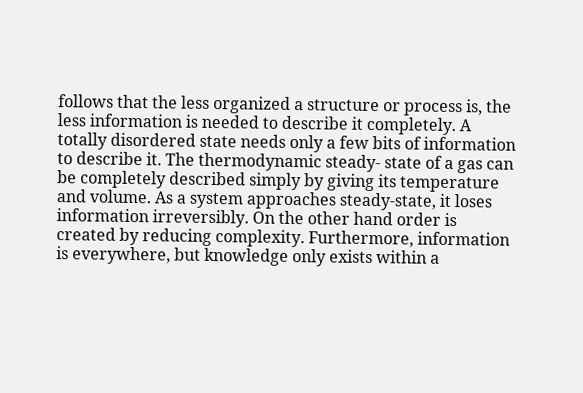follows that the less organized a structure or process is, the less information is needed to describe it completely. A totally disordered state needs only a few bits of information to describe it. The thermodynamic steady- state of a gas can be completely described simply by giving its temperature and volume. As a system approaches steady-state, it loses information irreversibly. On the other hand order is created by reducing complexity. Furthermore, information is everywhere, but knowledge only exists within a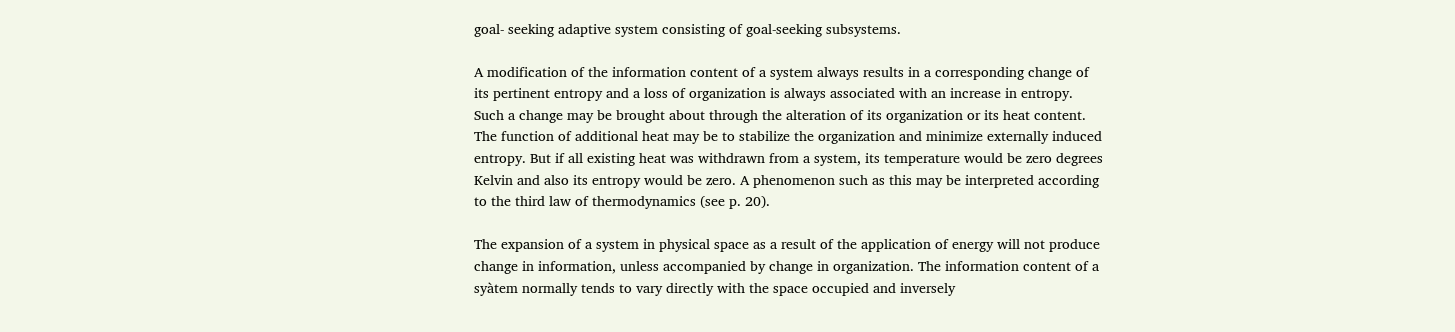goal- seeking adaptive system consisting of goal-seeking subsystems.

A modification of the information content of a system always results in a corresponding change of its pertinent entropy and a loss of organization is always associated with an increase in entropy. Such a change may be brought about through the alteration of its organization or its heat content. The function of additional heat may be to stabilize the organization and minimize externally induced entropy. But if all existing heat was withdrawn from a system, its temperature would be zero degrees Kelvin and also its entropy would be zero. A phenomenon such as this may be interpreted according to the third law of thermodynamics (see p. 20).

The expansion of a system in physical space as a result of the application of energy will not produce change in information, unless accompanied by change in organization. The information content of a syàtem normally tends to vary directly with the space occupied and inversely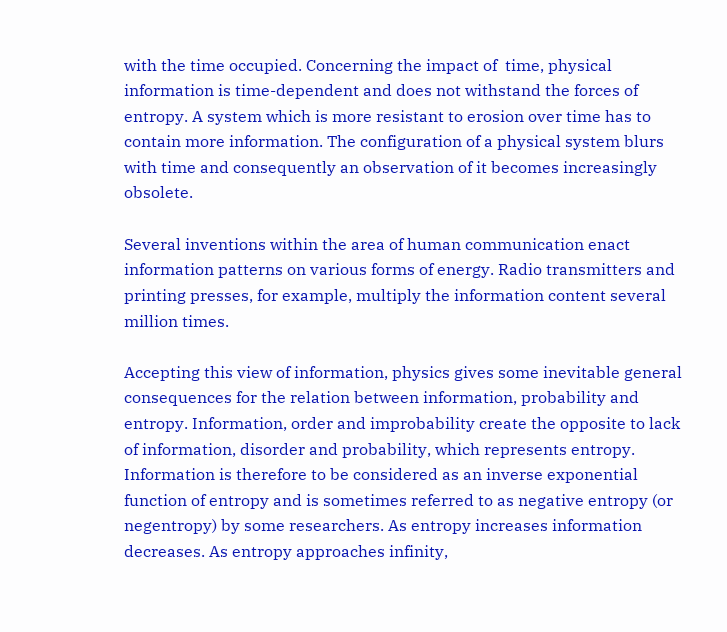with the time occupied. Concerning the impact of  time, physical information is time-dependent and does not withstand the forces of entropy. A system which is more resistant to erosion over time has to contain more information. The configuration of a physical system blurs with time and consequently an observation of it becomes increasingly obsolete.

Several inventions within the area of human communication enact information patterns on various forms of energy. Radio transmitters and printing presses, for example, multiply the information content several million times.

Accepting this view of information, physics gives some inevitable general consequences for the relation between information, probability and entropy. Information, order and improbability create the opposite to lack of information, disorder and probability, which represents entropy. Information is therefore to be considered as an inverse exponential function of entropy and is sometimes referred to as negative entropy (or negentropy) by some researchers. As entropy increases information decreases. As entropy approaches infinity,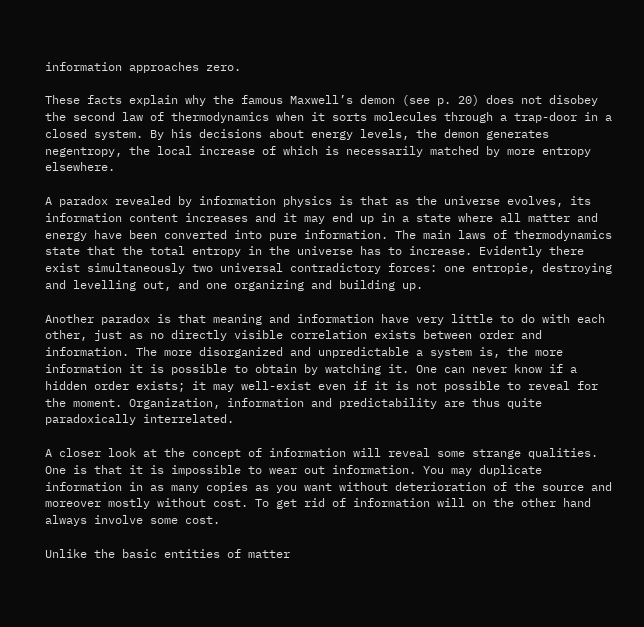information approaches zero.

These facts explain why the famous Maxwell’s demon (see p. 20) does not disobey the second law of thermodynamics when it sorts molecules through a trap-door in a closed system. By his decisions about energy levels, the demon generates negentropy, the local increase of which is necessarily matched by more entropy elsewhere.

A paradox revealed by information physics is that as the universe evolves, its information content increases and it may end up in a state where all matter and energy have been converted into pure information. The main laws of thermodynamics state that the total entropy in the universe has to increase. Evidently there exist simultaneously two universal contradictory forces: one entropie, destroying and levelling out, and one organizing and building up.

Another paradox is that meaning and information have very little to do with each other, just as no directly visible correlation exists between order and information. The more disorganized and unpredictable a system is, the more information it is possible to obtain by watching it. One can never know if a hidden order exists; it may well-exist even if it is not possible to reveal for the moment. Organization, information and predictability are thus quite paradoxically interrelated.

A closer look at the concept of information will reveal some strange qualities. One is that it is impossible to wear out information. You may duplicate information in as many copies as you want without deterioration of the source and moreover mostly without cost. To get rid of information will on the other hand always involve some cost.

Unlike the basic entities of matter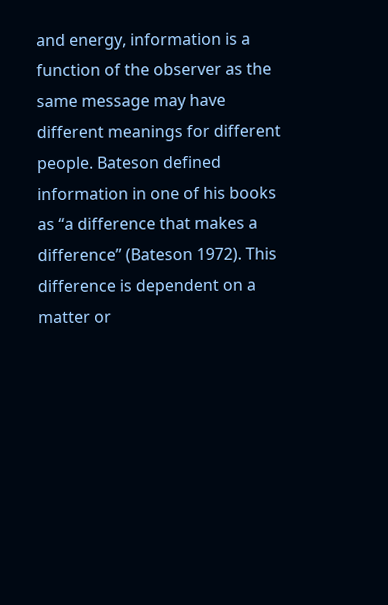and energy, information is a function of the observer as the same message may have different meanings for different people. Bateson defined information in one of his books as “a difference that makes a difference” (Bateson 1972). This difference is dependent on a matter or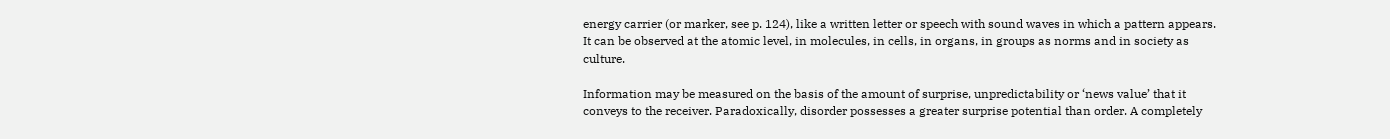energy carrier (or marker, see p. 124), like a written letter or speech with sound waves in which a pattern appears. It can be observed at the atomic level, in molecules, in cells, in organs, in groups as norms and in society as culture.

Information may be measured on the basis of the amount of surprise, unpredictability or ‘news value’ that it conveys to the receiver. Paradoxically, disorder possesses a greater surprise potential than order. A completely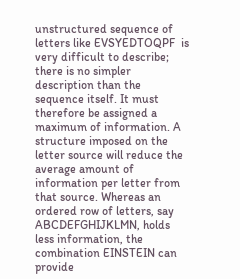unstructured sequence of letters like EVSYEDTOQPF  is very difficult to describe; there is no simpler description than the sequence itself. It must therefore be assigned a maximum of information. A structure imposed on the letter source will reduce the average amount of information per letter from that source. Whereas an ordered row of letters, say ABCDEFGHIJKLMN, holds less information, the combination EINSTEIN can provide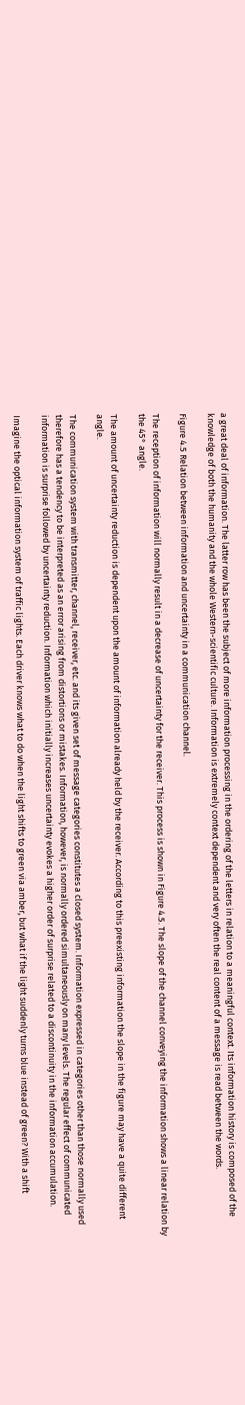a great deal of information. The latter row has been the subject of more information processing in the ordering of the letters in relation to a meaningful context. Its information history is composed of the knowledge of both the humanity and the whole Western-scientific culture. Information is extremely context dependent and very often the real content of a message is read between the words.

Figure 4.5 Relation between information and uncertainty in a communication channel.

The reception of information will normally result in a decrease of uncertainty for the receiver. This process is shown in Figure 4.5. The slope of the channel conveying the information shows a linear relation by the 45° angle.

The amount of uncertainty reduction is dependent upon the amount of information already held by the receiver. According to this preexisting information the slope in the figure may have a quite different angle.

The communication system with transmitter, channel, receiver, etc. and its given set of message categories constitutes a closed system. Information expressed in categories other than those normally used therefore has a tendency to be interpreted as an error arising from distortions or mistakes. Information, however, is normally ordered simultaneously on many levels. The regular effect of communicated information is surprise followed by uncertainty reduction. Information which initially increases uncertainty evokes a higher order of surprise related to a discontinuity in the information accumulation.

Imagine the optical information system of traffic lights. Each driver knows what to do when the light shifts to green via amber, but what if the light suddenly turns blue instead of green? With a shift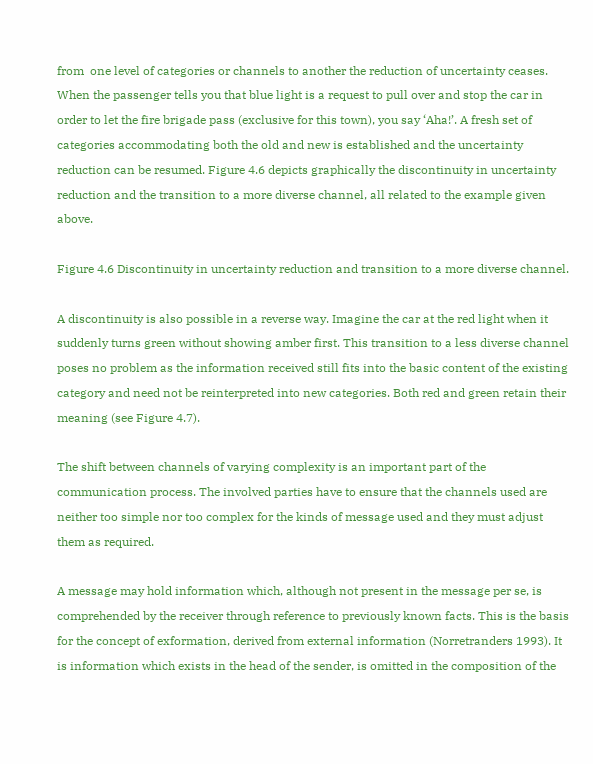from  one level of categories or channels to another the reduction of uncertainty ceases. When the passenger tells you that blue light is a request to pull over and stop the car in order to let the fire brigade pass (exclusive for this town), you say ‘Aha!’. A fresh set of categories accommodating both the old and new is established and the uncertainty reduction can be resumed. Figure 4.6 depicts graphically the discontinuity in uncertainty reduction and the transition to a more diverse channel, all related to the example given above.

Figure 4.6 Discontinuity in uncertainty reduction and transition to a more diverse channel.

A discontinuity is also possible in a reverse way. Imagine the car at the red light when it suddenly turns green without showing amber first. This transition to a less diverse channel poses no problem as the information received still fits into the basic content of the existing category and need not be reinterpreted into new categories. Both red and green retain their meaning (see Figure 4.7).

The shift between channels of varying complexity is an important part of the communication process. The involved parties have to ensure that the channels used are neither too simple nor too complex for the kinds of message used and they must adjust them as required.

A message may hold information which, although not present in the message per se, is comprehended by the receiver through reference to previously known facts. This is the basis for the concept of exformation, derived from external information (Norretranders 1993). It is information which exists in the head of the sender, is omitted in the composition of the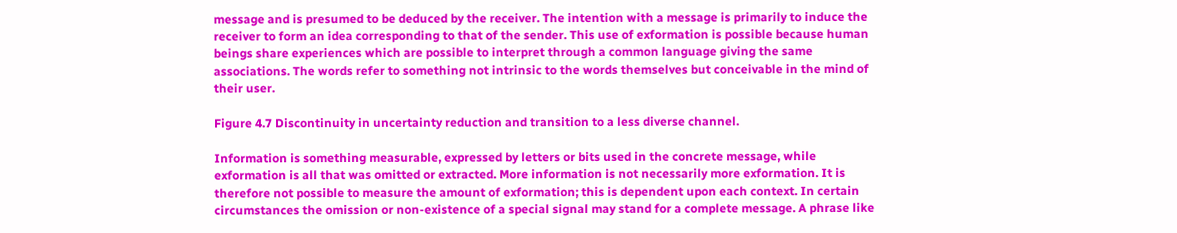message and is presumed to be deduced by the receiver. The intention with a message is primarily to induce the receiver to form an idea corresponding to that of the sender. This use of exformation is possible because human beings share experiences which are possible to interpret through a common language giving the same associations. The words refer to something not intrinsic to the words themselves but conceivable in the mind of their user.

Figure 4.7 Discontinuity in uncertainty reduction and transition to a less diverse channel.

Information is something measurable, expressed by letters or bits used in the concrete message, while exformation is all that was omitted or extracted. More information is not necessarily more exformation. It is therefore not possible to measure the amount of exformation; this is dependent upon each context. In certain circumstances the omission or non-existence of a special signal may stand for a complete message. A phrase like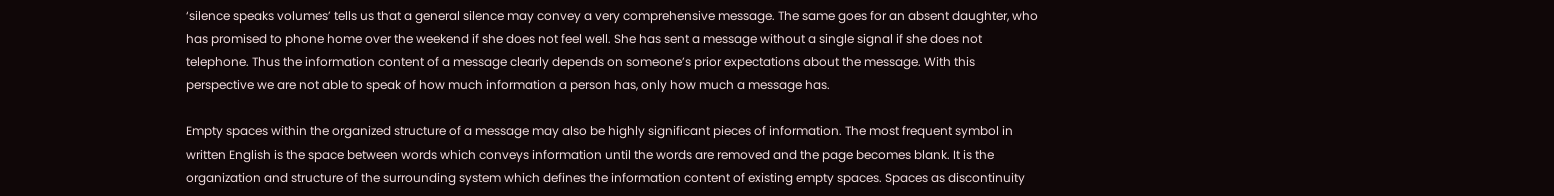‘silence speaks volumes’ tells us that a general silence may convey a very comprehensive message. The same goes for an absent daughter, who has promised to phone home over the weekend if she does not feel well. She has sent a message without a single signal if she does not telephone. Thus the information content of a message clearly depends on someone’s prior expectations about the message. With this perspective we are not able to speak of how much information a person has, only how much a message has.

Empty spaces within the organized structure of a message may also be highly significant pieces of information. The most frequent symbol in written English is the space between words which conveys information until the words are removed and the page becomes blank. It is the organization and structure of the surrounding system which defines the information content of existing empty spaces. Spaces as discontinuity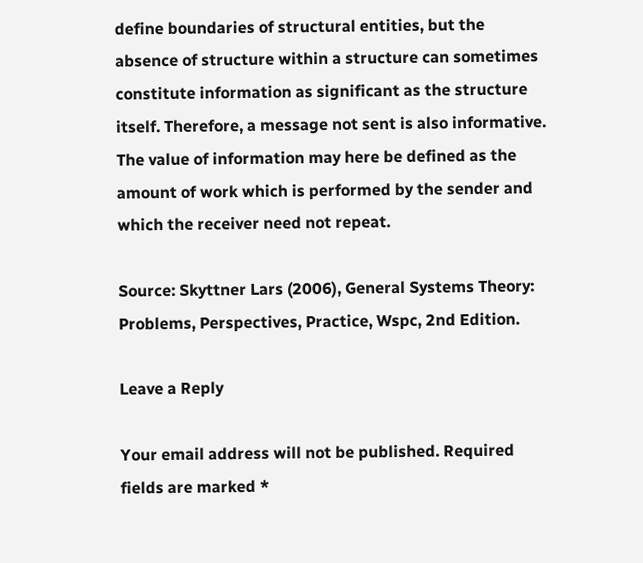define boundaries of structural entities, but the absence of structure within a structure can sometimes constitute information as significant as the structure itself. Therefore, a message not sent is also informative. The value of information may here be defined as the amount of work which is performed by the sender and which the receiver need not repeat.

Source: Skyttner Lars (2006), General Systems Theory: Problems, Perspectives, Practice, Wspc, 2nd Edition.

Leave a Reply

Your email address will not be published. Required fields are marked *